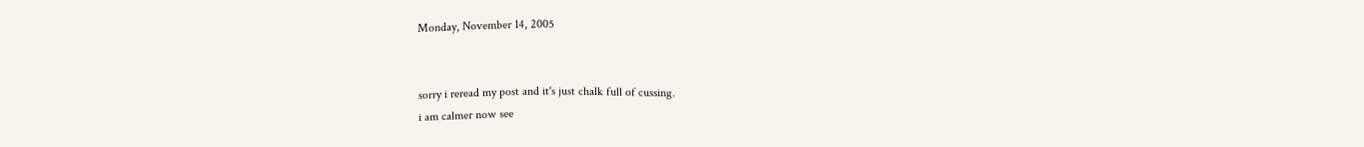Monday, November 14, 2005


sorry i reread my post and it's just chalk full of cussing.
i am calmer now see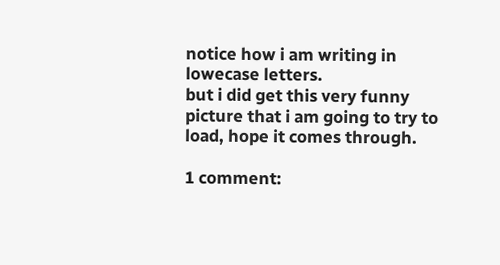notice how i am writing in lowecase letters.
but i did get this very funny picture that i am going to try to load, hope it comes through.

1 comment: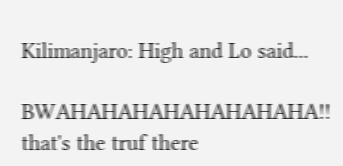Kilimanjaro: High and Lo said...

BWAHAHAHAHAHAHAHAHA!! that's the truf there